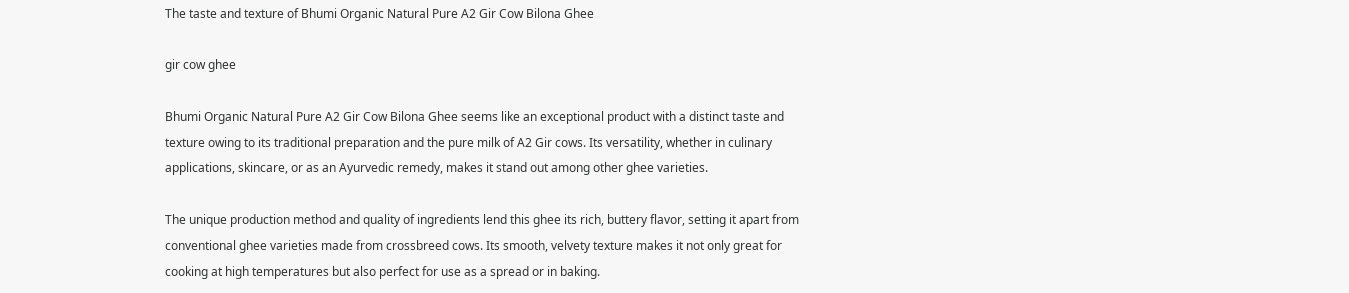The taste and texture of Bhumi Organic Natural Pure A2 Gir Cow Bilona Ghee

gir cow ghee

Bhumi Organic Natural Pure A2 Gir Cow Bilona Ghee seems like an exceptional product with a distinct taste and texture owing to its traditional preparation and the pure milk of A2 Gir cows. Its versatility, whether in culinary applications, skincare, or as an Ayurvedic remedy, makes it stand out among other ghee varieties.

The unique production method and quality of ingredients lend this ghee its rich, buttery flavor, setting it apart from conventional ghee varieties made from crossbreed cows. Its smooth, velvety texture makes it not only great for cooking at high temperatures but also perfect for use as a spread or in baking.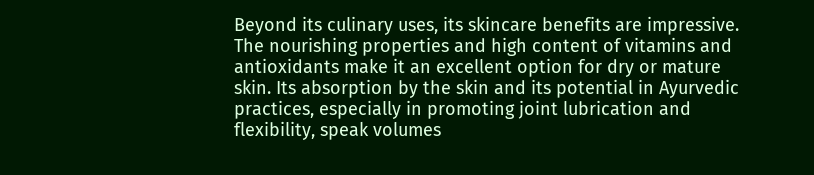Beyond its culinary uses, its skincare benefits are impressive. The nourishing properties and high content of vitamins and antioxidants make it an excellent option for dry or mature skin. Its absorption by the skin and its potential in Ayurvedic practices, especially in promoting joint lubrication and flexibility, speak volumes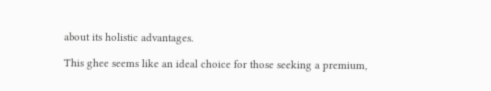about its holistic advantages.

This ghee seems like an ideal choice for those seeking a premium,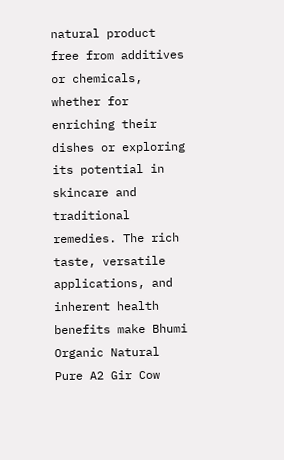natural product free from additives or chemicals, whether for enriching their dishes or exploring its potential in skincare and traditional remedies. The rich taste, versatile applications, and inherent health benefits make Bhumi Organic Natural Pure A2 Gir Cow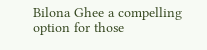Bilona Ghee a compelling option for those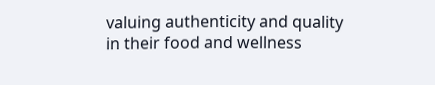valuing authenticity and quality in their food and wellness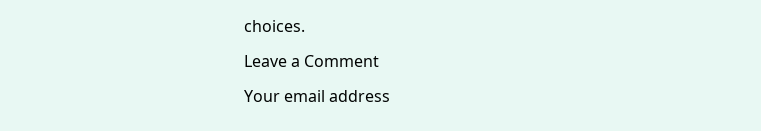choices.

Leave a Comment

Your email address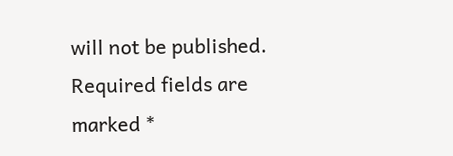will not be published. Required fields are marked *